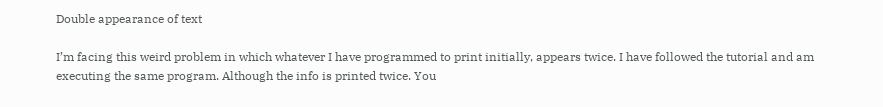Double appearance of text

I’m facing this weird problem in which whatever I have programmed to print initially, appears twice. I have followed the tutorial and am executing the same program. Although the info is printed twice. You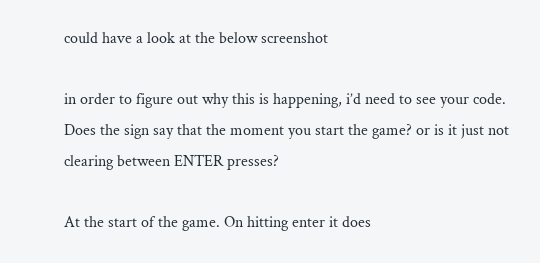could have a look at the below screenshot

in order to figure out why this is happening, i’d need to see your code. Does the sign say that the moment you start the game? or is it just not clearing between ENTER presses?

At the start of the game. On hitting enter it does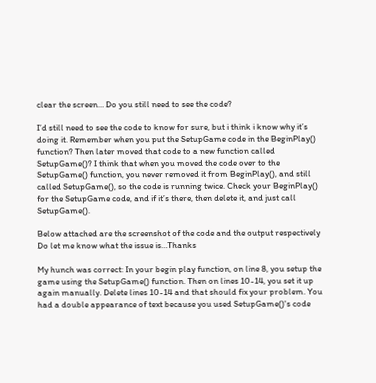clear the screen… Do you still need to see the code?

I’d still need to see the code to know for sure, but i think i know why it’s doing it. Remember when you put the SetupGame code in the BeginPlay() function? Then later moved that code to a new function called SetupGame()? I think that when you moved the code over to the SetupGame() function, you never removed it from BeginPlay(), and still called SetupGame(), so the code is running twice. Check your BeginPlay() for the SetupGame code, and if it’s there, then delete it, and just call SetupGame().

Below attached are the screenshot of the code and the output respectively
Do let me know what the issue is…Thanks

My hunch was correct: In your begin play function, on line 8, you setup the game using the SetupGame() function. Then on lines 10-14, you set it up again manually. Delete lines 10-14 and that should fix your problem. You had a double appearance of text because you used SetupGame()'s code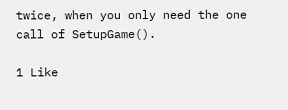twice, when you only need the one call of SetupGame().

1 Like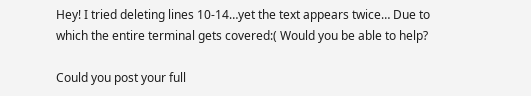Hey! I tried deleting lines 10-14…yet the text appears twice… Due to which the entire terminal gets covered:( Would you be able to help?

Could you post your full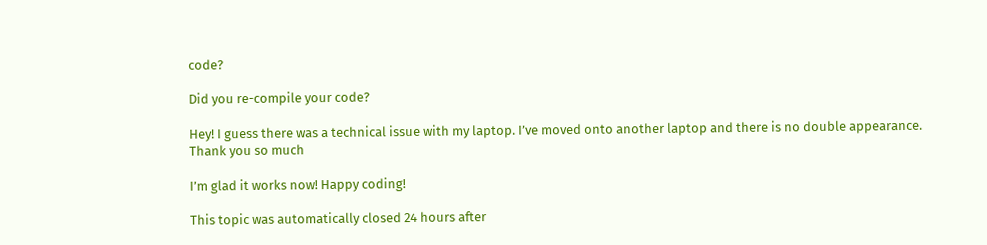code?

Did you re-compile your code?

Hey! I guess there was a technical issue with my laptop. I’ve moved onto another laptop and there is no double appearance.
Thank you so much

I’m glad it works now! Happy coding!

This topic was automatically closed 24 hours after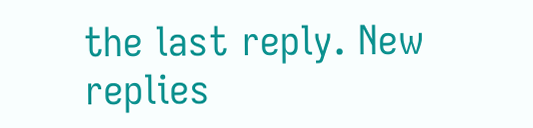the last reply. New replies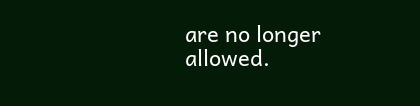are no longer allowed.